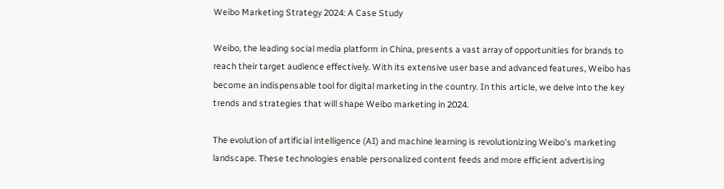Weibo Marketing Strategy 2024: A Case Study

Weibo, the leading social media platform in China, presents a vast array of opportunities for brands to reach their target audience effectively. With its extensive user base and advanced features, Weibo has become an indispensable tool for digital marketing in the country. In this article, we delve into the key trends and strategies that will shape Weibo marketing in 2024.

The evolution of artificial intelligence (AI) and machine learning is revolutionizing Weibo’s marketing landscape. These technologies enable personalized content feeds and more efficient advertising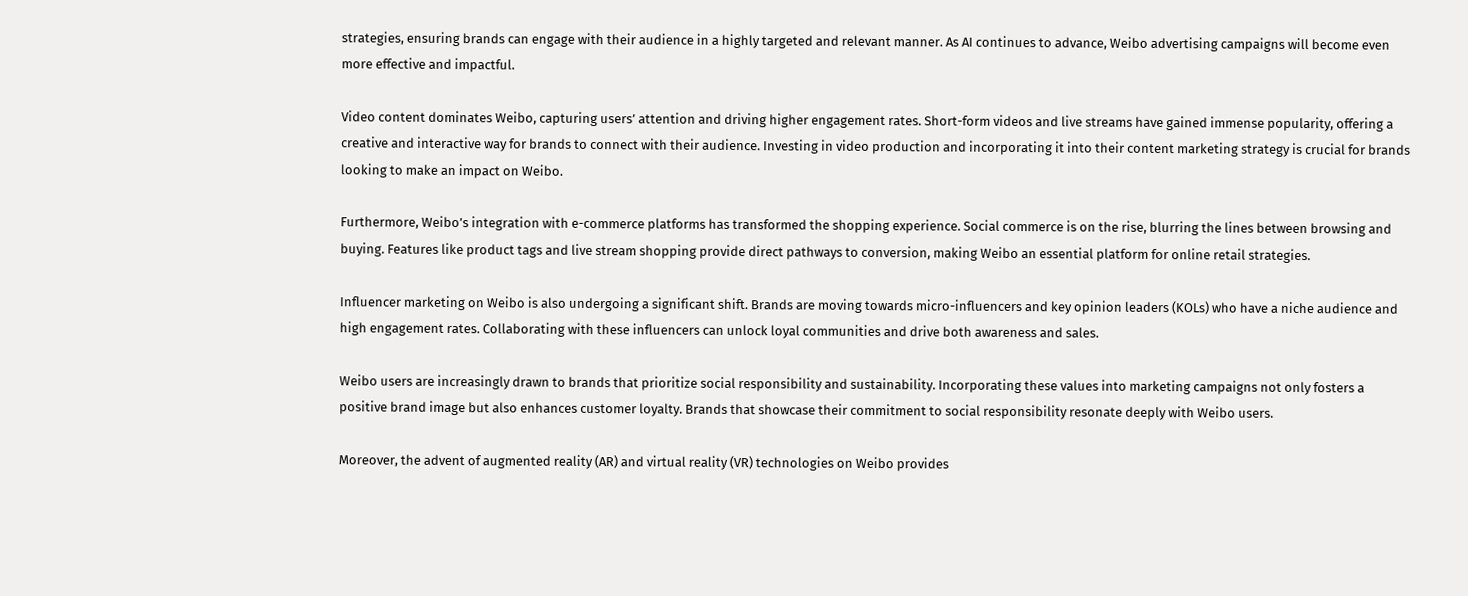strategies, ensuring brands can engage with their audience in a highly targeted and relevant manner. As AI continues to advance, Weibo advertising campaigns will become even more effective and impactful.

Video content dominates Weibo, capturing users’ attention and driving higher engagement rates. Short-form videos and live streams have gained immense popularity, offering a creative and interactive way for brands to connect with their audience. Investing in video production and incorporating it into their content marketing strategy is crucial for brands looking to make an impact on Weibo.

Furthermore, Weibo’s integration with e-commerce platforms has transformed the shopping experience. Social commerce is on the rise, blurring the lines between browsing and buying. Features like product tags and live stream shopping provide direct pathways to conversion, making Weibo an essential platform for online retail strategies.

Influencer marketing on Weibo is also undergoing a significant shift. Brands are moving towards micro-influencers and key opinion leaders (KOLs) who have a niche audience and high engagement rates. Collaborating with these influencers can unlock loyal communities and drive both awareness and sales.

Weibo users are increasingly drawn to brands that prioritize social responsibility and sustainability. Incorporating these values into marketing campaigns not only fosters a positive brand image but also enhances customer loyalty. Brands that showcase their commitment to social responsibility resonate deeply with Weibo users.

Moreover, the advent of augmented reality (AR) and virtual reality (VR) technologies on Weibo provides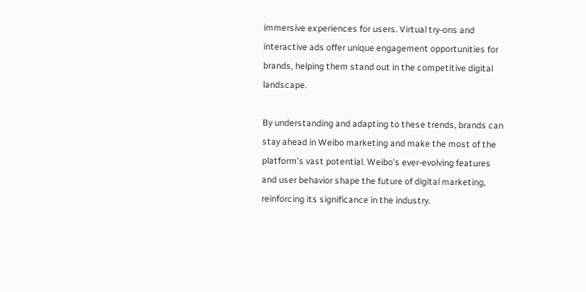immersive experiences for users. Virtual try-ons and interactive ads offer unique engagement opportunities for brands, helping them stand out in the competitive digital landscape.

By understanding and adapting to these trends, brands can stay ahead in Weibo marketing and make the most of the platform’s vast potential. Weibo’s ever-evolving features and user behavior shape the future of digital marketing, reinforcing its significance in the industry.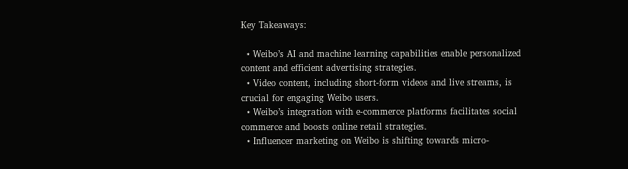Key Takeaways:

  • Weibo’s AI and machine learning capabilities enable personalized content and efficient advertising strategies.
  • Video content, including short-form videos and live streams, is crucial for engaging Weibo users.
  • Weibo’s integration with e-commerce platforms facilitates social commerce and boosts online retail strategies.
  • Influencer marketing on Weibo is shifting towards micro-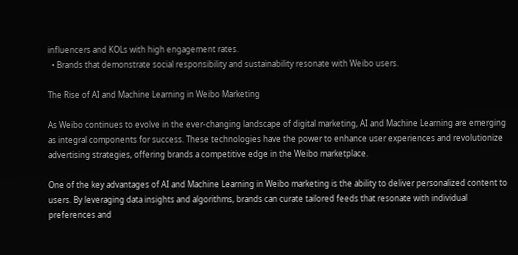influencers and KOLs with high engagement rates.
  • Brands that demonstrate social responsibility and sustainability resonate with Weibo users.

The Rise of AI and Machine Learning in Weibo Marketing

As Weibo continues to evolve in the ever-changing landscape of digital marketing, AI and Machine Learning are emerging as integral components for success. These technologies have the power to enhance user experiences and revolutionize advertising strategies, offering brands a competitive edge in the Weibo marketplace.

One of the key advantages of AI and Machine Learning in Weibo marketing is the ability to deliver personalized content to users. By leveraging data insights and algorithms, brands can curate tailored feeds that resonate with individual preferences and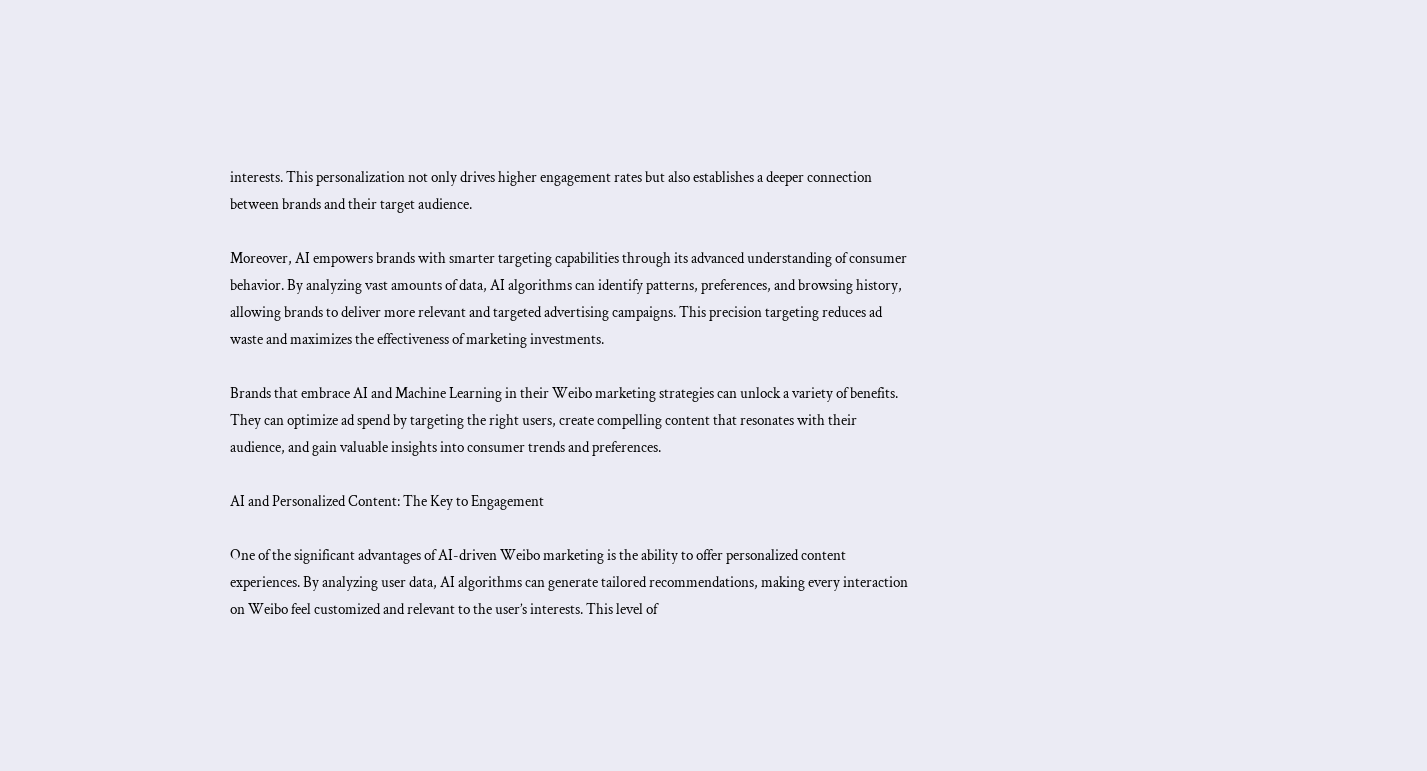interests. This personalization not only drives higher engagement rates but also establishes a deeper connection between brands and their target audience.

Moreover, AI empowers brands with smarter targeting capabilities through its advanced understanding of consumer behavior. By analyzing vast amounts of data, AI algorithms can identify patterns, preferences, and browsing history, allowing brands to deliver more relevant and targeted advertising campaigns. This precision targeting reduces ad waste and maximizes the effectiveness of marketing investments.

Brands that embrace AI and Machine Learning in their Weibo marketing strategies can unlock a variety of benefits. They can optimize ad spend by targeting the right users, create compelling content that resonates with their audience, and gain valuable insights into consumer trends and preferences.

AI and Personalized Content: The Key to Engagement

One of the significant advantages of AI-driven Weibo marketing is the ability to offer personalized content experiences. By analyzing user data, AI algorithms can generate tailored recommendations, making every interaction on Weibo feel customized and relevant to the user’s interests. This level of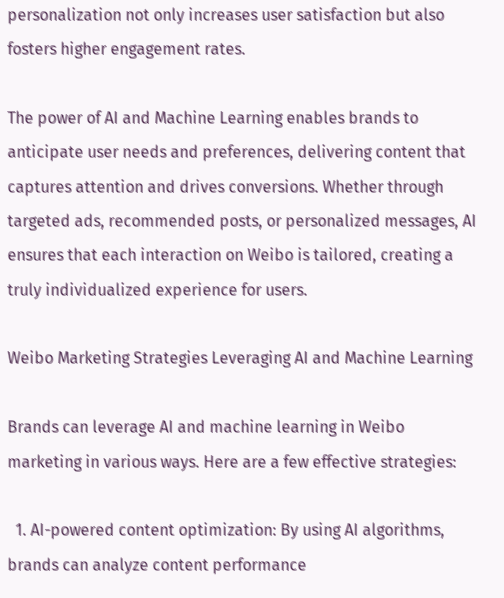personalization not only increases user satisfaction but also fosters higher engagement rates.

The power of AI and Machine Learning enables brands to anticipate user needs and preferences, delivering content that captures attention and drives conversions. Whether through targeted ads, recommended posts, or personalized messages, AI ensures that each interaction on Weibo is tailored, creating a truly individualized experience for users.

Weibo Marketing Strategies Leveraging AI and Machine Learning

Brands can leverage AI and machine learning in Weibo marketing in various ways. Here are a few effective strategies:

  1. AI-powered content optimization: By using AI algorithms, brands can analyze content performance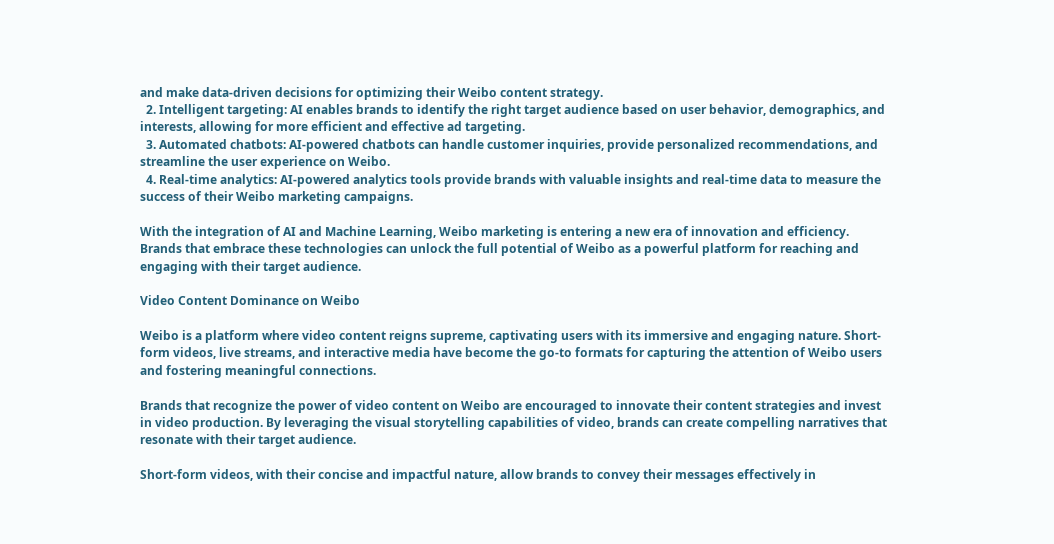and make data-driven decisions for optimizing their Weibo content strategy.
  2. Intelligent targeting: AI enables brands to identify the right target audience based on user behavior, demographics, and interests, allowing for more efficient and effective ad targeting.
  3. Automated chatbots: AI-powered chatbots can handle customer inquiries, provide personalized recommendations, and streamline the user experience on Weibo.
  4. Real-time analytics: AI-powered analytics tools provide brands with valuable insights and real-time data to measure the success of their Weibo marketing campaigns.

With the integration of AI and Machine Learning, Weibo marketing is entering a new era of innovation and efficiency. Brands that embrace these technologies can unlock the full potential of Weibo as a powerful platform for reaching and engaging with their target audience.

Video Content Dominance on Weibo

Weibo is a platform where video content reigns supreme, captivating users with its immersive and engaging nature. Short-form videos, live streams, and interactive media have become the go-to formats for capturing the attention of Weibo users and fostering meaningful connections.

Brands that recognize the power of video content on Weibo are encouraged to innovate their content strategies and invest in video production. By leveraging the visual storytelling capabilities of video, brands can create compelling narratives that resonate with their target audience.

Short-form videos, with their concise and impactful nature, allow brands to convey their messages effectively in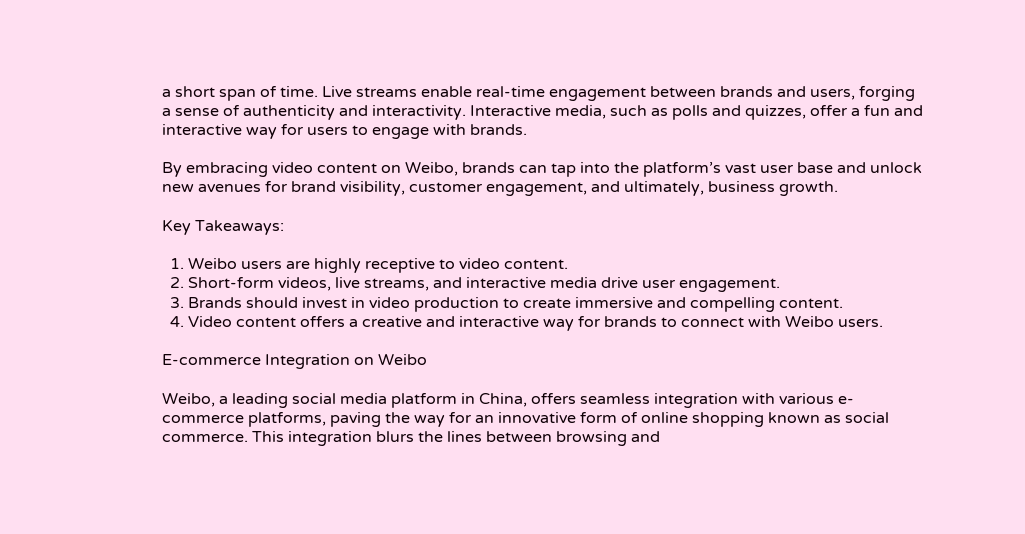a short span of time. Live streams enable real-time engagement between brands and users, forging a sense of authenticity and interactivity. Interactive media, such as polls and quizzes, offer a fun and interactive way for users to engage with brands.

By embracing video content on Weibo, brands can tap into the platform’s vast user base and unlock new avenues for brand visibility, customer engagement, and ultimately, business growth.

Key Takeaways:

  1. Weibo users are highly receptive to video content.
  2. Short-form videos, live streams, and interactive media drive user engagement.
  3. Brands should invest in video production to create immersive and compelling content.
  4. Video content offers a creative and interactive way for brands to connect with Weibo users.

E-commerce Integration on Weibo

Weibo, a leading social media platform in China, offers seamless integration with various e-commerce platforms, paving the way for an innovative form of online shopping known as social commerce. This integration blurs the lines between browsing and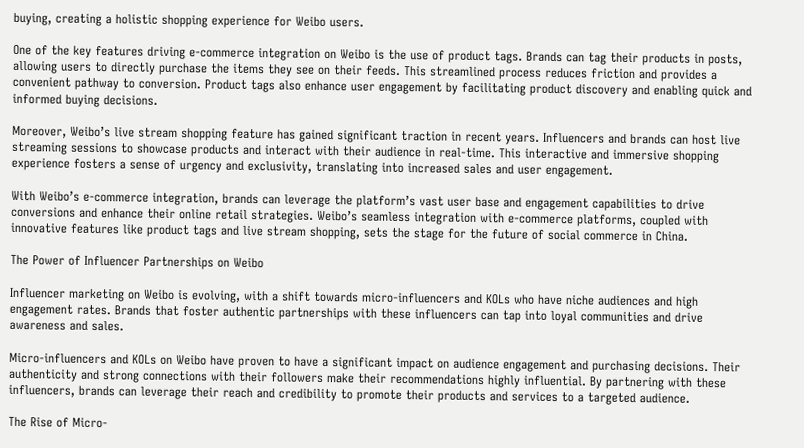buying, creating a holistic shopping experience for Weibo users.

One of the key features driving e-commerce integration on Weibo is the use of product tags. Brands can tag their products in posts, allowing users to directly purchase the items they see on their feeds. This streamlined process reduces friction and provides a convenient pathway to conversion. Product tags also enhance user engagement by facilitating product discovery and enabling quick and informed buying decisions.

Moreover, Weibo’s live stream shopping feature has gained significant traction in recent years. Influencers and brands can host live streaming sessions to showcase products and interact with their audience in real-time. This interactive and immersive shopping experience fosters a sense of urgency and exclusivity, translating into increased sales and user engagement.

With Weibo’s e-commerce integration, brands can leverage the platform’s vast user base and engagement capabilities to drive conversions and enhance their online retail strategies. Weibo’s seamless integration with e-commerce platforms, coupled with innovative features like product tags and live stream shopping, sets the stage for the future of social commerce in China.

The Power of Influencer Partnerships on Weibo

Influencer marketing on Weibo is evolving, with a shift towards micro-influencers and KOLs who have niche audiences and high engagement rates. Brands that foster authentic partnerships with these influencers can tap into loyal communities and drive awareness and sales.

Micro-influencers and KOLs on Weibo have proven to have a significant impact on audience engagement and purchasing decisions. Their authenticity and strong connections with their followers make their recommendations highly influential. By partnering with these influencers, brands can leverage their reach and credibility to promote their products and services to a targeted audience.

The Rise of Micro-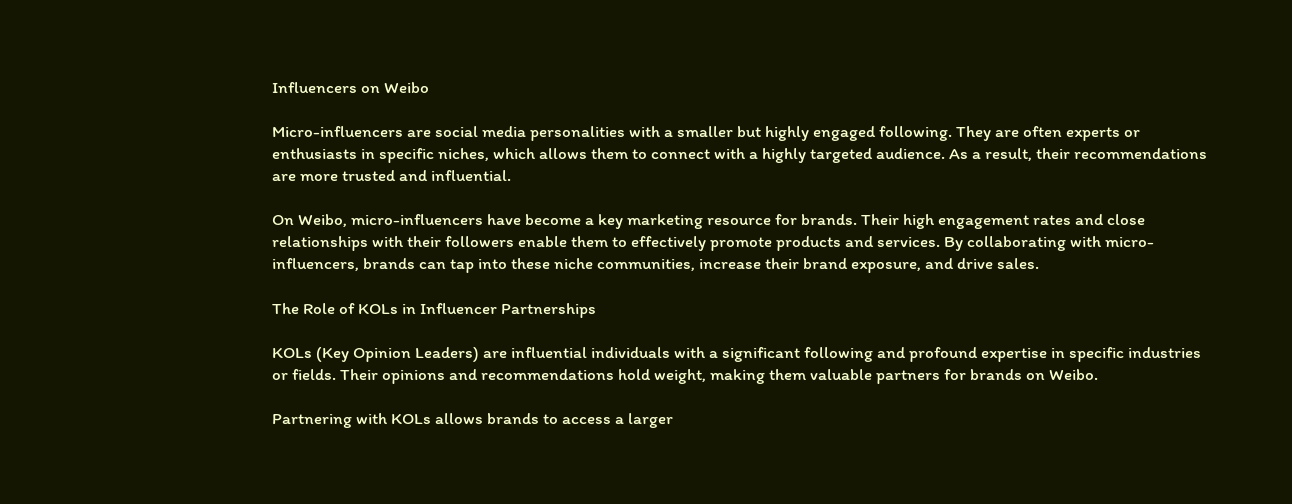Influencers on Weibo

Micro-influencers are social media personalities with a smaller but highly engaged following. They are often experts or enthusiasts in specific niches, which allows them to connect with a highly targeted audience. As a result, their recommendations are more trusted and influential.

On Weibo, micro-influencers have become a key marketing resource for brands. Their high engagement rates and close relationships with their followers enable them to effectively promote products and services. By collaborating with micro-influencers, brands can tap into these niche communities, increase their brand exposure, and drive sales.

The Role of KOLs in Influencer Partnerships

KOLs (Key Opinion Leaders) are influential individuals with a significant following and profound expertise in specific industries or fields. Their opinions and recommendations hold weight, making them valuable partners for brands on Weibo.

Partnering with KOLs allows brands to access a larger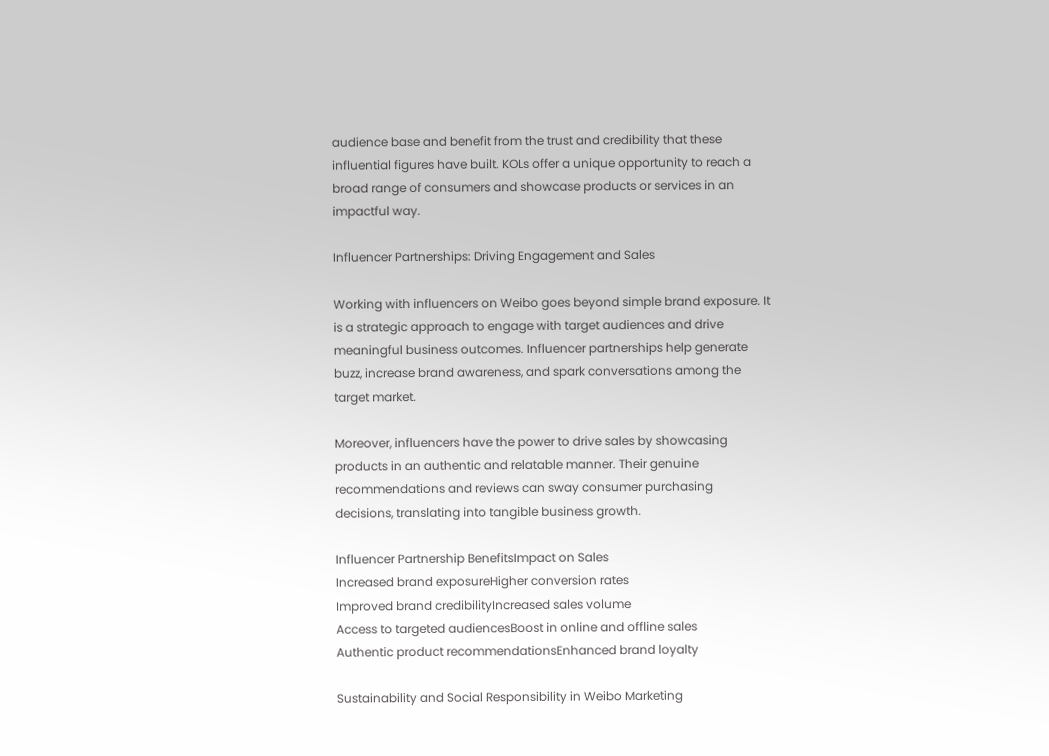audience base and benefit from the trust and credibility that these influential figures have built. KOLs offer a unique opportunity to reach a broad range of consumers and showcase products or services in an impactful way.

Influencer Partnerships: Driving Engagement and Sales

Working with influencers on Weibo goes beyond simple brand exposure. It is a strategic approach to engage with target audiences and drive meaningful business outcomes. Influencer partnerships help generate buzz, increase brand awareness, and spark conversations among the target market.

Moreover, influencers have the power to drive sales by showcasing products in an authentic and relatable manner. Their genuine recommendations and reviews can sway consumer purchasing decisions, translating into tangible business growth.

Influencer Partnership BenefitsImpact on Sales
Increased brand exposureHigher conversion rates
Improved brand credibilityIncreased sales volume
Access to targeted audiencesBoost in online and offline sales
Authentic product recommendationsEnhanced brand loyalty

Sustainability and Social Responsibility in Weibo Marketing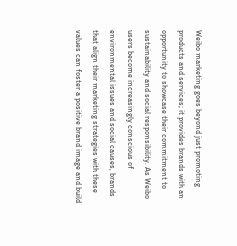Weibo marketing goes beyond just promoting products and services; it provides brands with an opportunity to showcase their commitment to sustainability and social responsibility. As Weibo users become increasingly conscious of environmental issues and social causes, brands that align their marketing strategies with these values can foster a positive brand image and build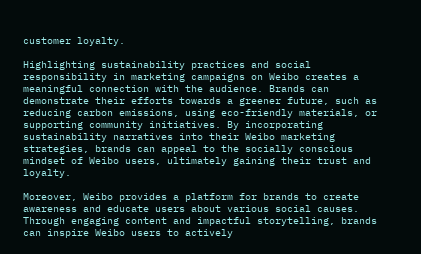customer loyalty.

Highlighting sustainability practices and social responsibility in marketing campaigns on Weibo creates a meaningful connection with the audience. Brands can demonstrate their efforts towards a greener future, such as reducing carbon emissions, using eco-friendly materials, or supporting community initiatives. By incorporating sustainability narratives into their Weibo marketing strategies, brands can appeal to the socially conscious mindset of Weibo users, ultimately gaining their trust and loyalty.

Moreover, Weibo provides a platform for brands to create awareness and educate users about various social causes. Through engaging content and impactful storytelling, brands can inspire Weibo users to actively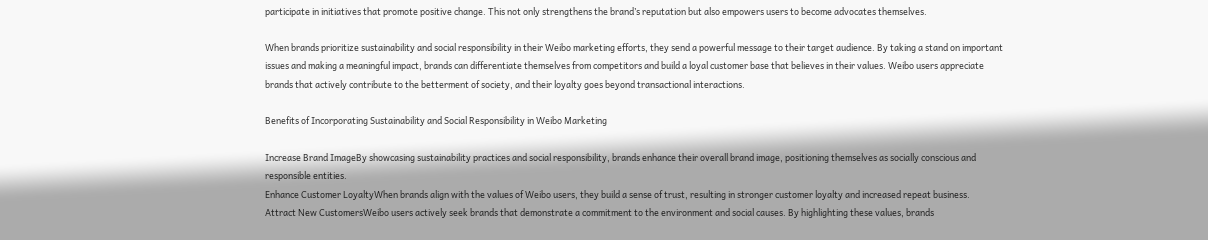participate in initiatives that promote positive change. This not only strengthens the brand’s reputation but also empowers users to become advocates themselves.

When brands prioritize sustainability and social responsibility in their Weibo marketing efforts, they send a powerful message to their target audience. By taking a stand on important issues and making a meaningful impact, brands can differentiate themselves from competitors and build a loyal customer base that believes in their values. Weibo users appreciate brands that actively contribute to the betterment of society, and their loyalty goes beyond transactional interactions.

Benefits of Incorporating Sustainability and Social Responsibility in Weibo Marketing

Increase Brand ImageBy showcasing sustainability practices and social responsibility, brands enhance their overall brand image, positioning themselves as socially conscious and responsible entities.
Enhance Customer LoyaltyWhen brands align with the values of Weibo users, they build a sense of trust, resulting in stronger customer loyalty and increased repeat business.
Attract New CustomersWeibo users actively seek brands that demonstrate a commitment to the environment and social causes. By highlighting these values, brands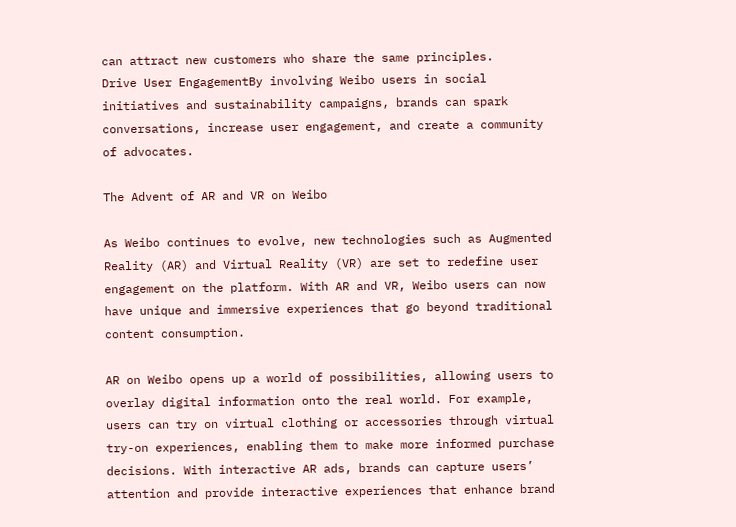can attract new customers who share the same principles.
Drive User EngagementBy involving Weibo users in social initiatives and sustainability campaigns, brands can spark conversations, increase user engagement, and create a community of advocates.

The Advent of AR and VR on Weibo

As Weibo continues to evolve, new technologies such as Augmented Reality (AR) and Virtual Reality (VR) are set to redefine user engagement on the platform. With AR and VR, Weibo users can now have unique and immersive experiences that go beyond traditional content consumption.

AR on Weibo opens up a world of possibilities, allowing users to overlay digital information onto the real world. For example, users can try on virtual clothing or accessories through virtual try-on experiences, enabling them to make more informed purchase decisions. With interactive AR ads, brands can capture users’ attention and provide interactive experiences that enhance brand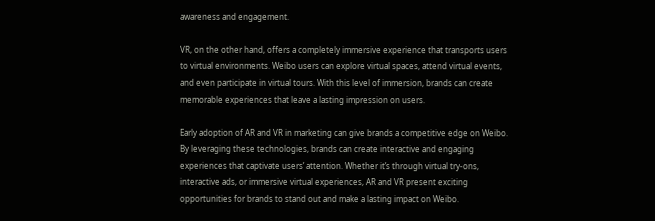awareness and engagement.

VR, on the other hand, offers a completely immersive experience that transports users to virtual environments. Weibo users can explore virtual spaces, attend virtual events, and even participate in virtual tours. With this level of immersion, brands can create memorable experiences that leave a lasting impression on users.

Early adoption of AR and VR in marketing can give brands a competitive edge on Weibo. By leveraging these technologies, brands can create interactive and engaging experiences that captivate users’ attention. Whether it’s through virtual try-ons, interactive ads, or immersive virtual experiences, AR and VR present exciting opportunities for brands to stand out and make a lasting impact on Weibo.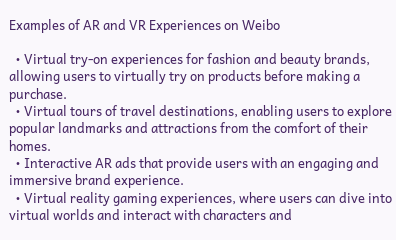Examples of AR and VR Experiences on Weibo

  • Virtual try-on experiences for fashion and beauty brands, allowing users to virtually try on products before making a purchase.
  • Virtual tours of travel destinations, enabling users to explore popular landmarks and attractions from the comfort of their homes.
  • Interactive AR ads that provide users with an engaging and immersive brand experience.
  • Virtual reality gaming experiences, where users can dive into virtual worlds and interact with characters and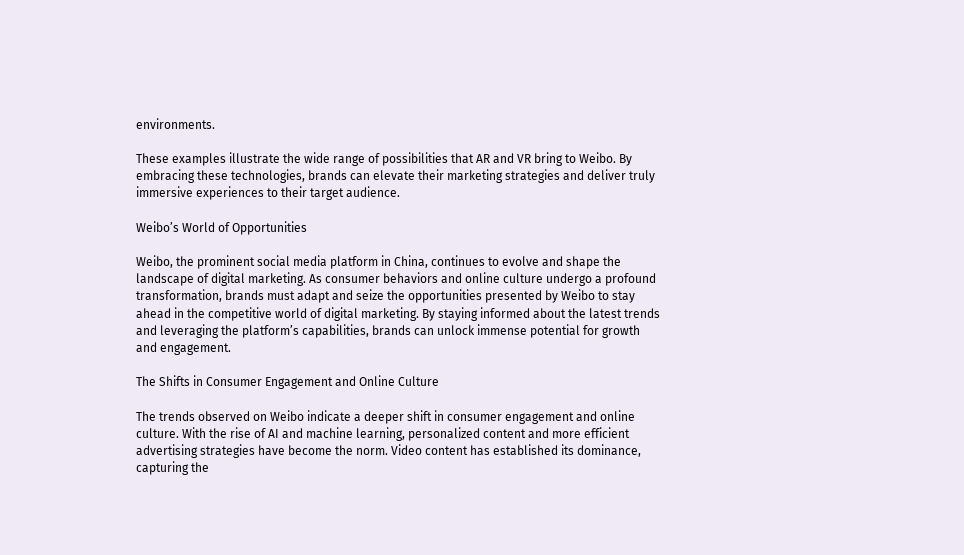environments.

These examples illustrate the wide range of possibilities that AR and VR bring to Weibo. By embracing these technologies, brands can elevate their marketing strategies and deliver truly immersive experiences to their target audience.

Weibo’s World of Opportunities

Weibo, the prominent social media platform in China, continues to evolve and shape the landscape of digital marketing. As consumer behaviors and online culture undergo a profound transformation, brands must adapt and seize the opportunities presented by Weibo to stay ahead in the competitive world of digital marketing. By staying informed about the latest trends and leveraging the platform’s capabilities, brands can unlock immense potential for growth and engagement.

The Shifts in Consumer Engagement and Online Culture

The trends observed on Weibo indicate a deeper shift in consumer engagement and online culture. With the rise of AI and machine learning, personalized content and more efficient advertising strategies have become the norm. Video content has established its dominance, capturing the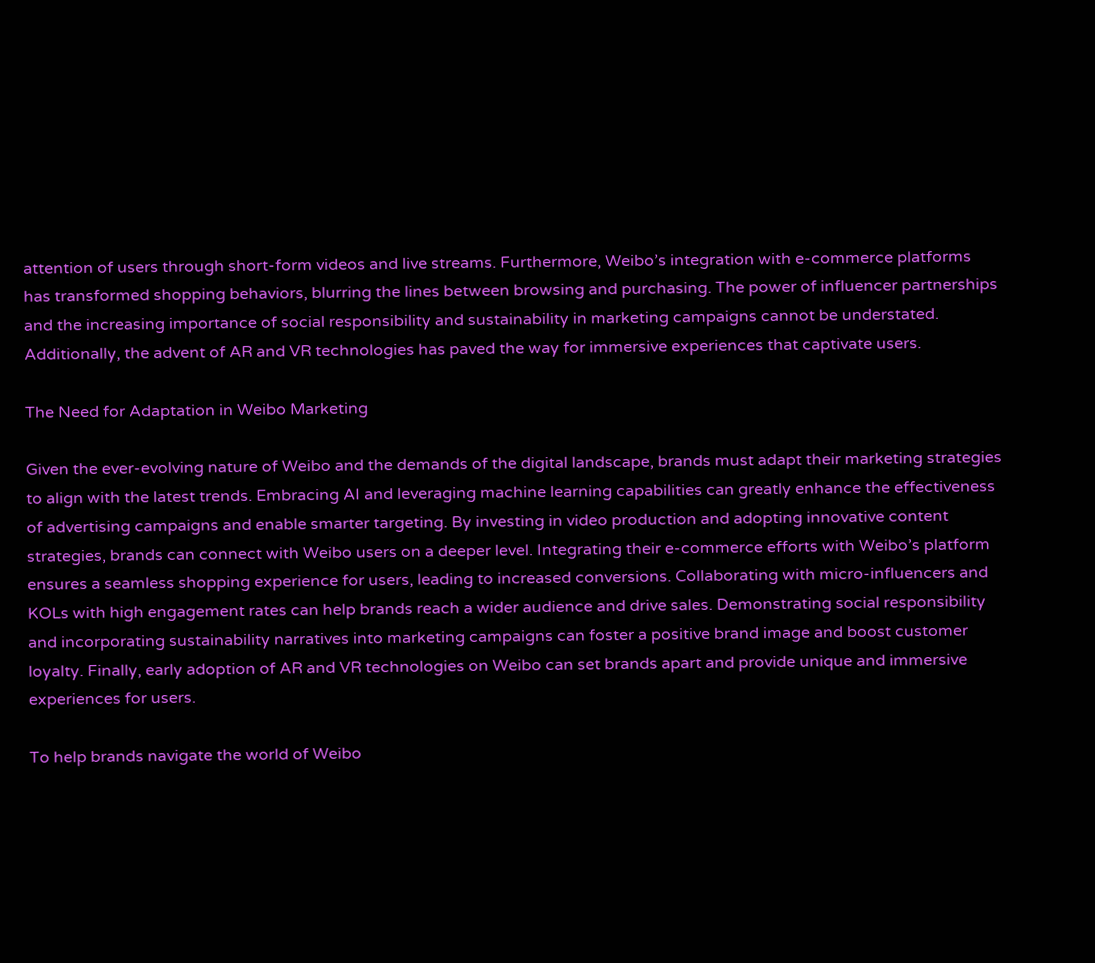attention of users through short-form videos and live streams. Furthermore, Weibo’s integration with e-commerce platforms has transformed shopping behaviors, blurring the lines between browsing and purchasing. The power of influencer partnerships and the increasing importance of social responsibility and sustainability in marketing campaigns cannot be understated. Additionally, the advent of AR and VR technologies has paved the way for immersive experiences that captivate users.

The Need for Adaptation in Weibo Marketing

Given the ever-evolving nature of Weibo and the demands of the digital landscape, brands must adapt their marketing strategies to align with the latest trends. Embracing AI and leveraging machine learning capabilities can greatly enhance the effectiveness of advertising campaigns and enable smarter targeting. By investing in video production and adopting innovative content strategies, brands can connect with Weibo users on a deeper level. Integrating their e-commerce efforts with Weibo’s platform ensures a seamless shopping experience for users, leading to increased conversions. Collaborating with micro-influencers and KOLs with high engagement rates can help brands reach a wider audience and drive sales. Demonstrating social responsibility and incorporating sustainability narratives into marketing campaigns can foster a positive brand image and boost customer loyalty. Finally, early adoption of AR and VR technologies on Weibo can set brands apart and provide unique and immersive experiences for users.

To help brands navigate the world of Weibo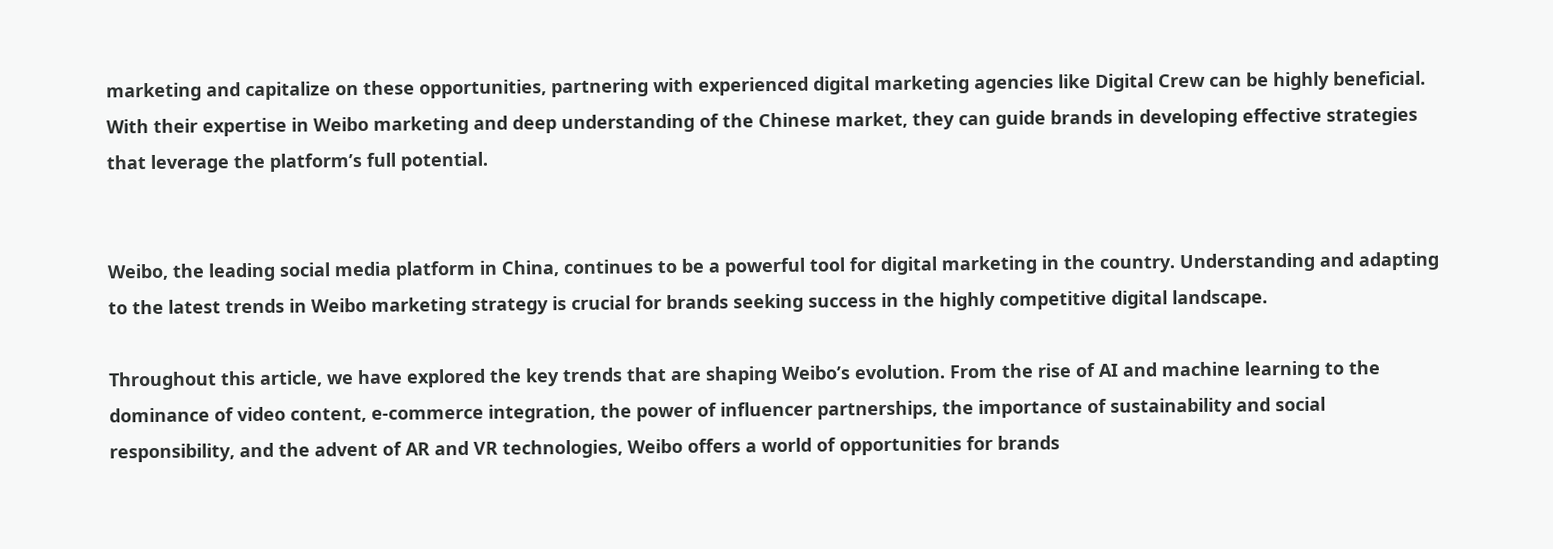marketing and capitalize on these opportunities, partnering with experienced digital marketing agencies like Digital Crew can be highly beneficial. With their expertise in Weibo marketing and deep understanding of the Chinese market, they can guide brands in developing effective strategies that leverage the platform’s full potential.


Weibo, the leading social media platform in China, continues to be a powerful tool for digital marketing in the country. Understanding and adapting to the latest trends in Weibo marketing strategy is crucial for brands seeking success in the highly competitive digital landscape.

Throughout this article, we have explored the key trends that are shaping Weibo’s evolution. From the rise of AI and machine learning to the dominance of video content, e-commerce integration, the power of influencer partnerships, the importance of sustainability and social responsibility, and the advent of AR and VR technologies, Weibo offers a world of opportunities for brands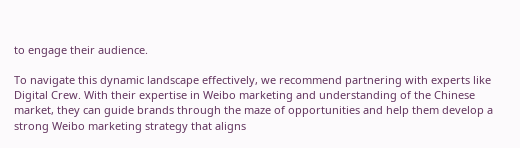to engage their audience.

To navigate this dynamic landscape effectively, we recommend partnering with experts like Digital Crew. With their expertise in Weibo marketing and understanding of the Chinese market, they can guide brands through the maze of opportunities and help them develop a strong Weibo marketing strategy that aligns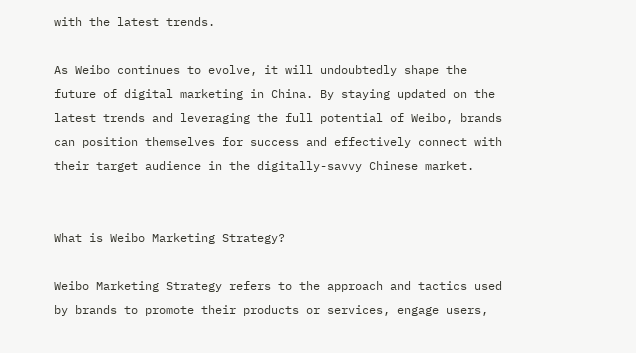with the latest trends.

As Weibo continues to evolve, it will undoubtedly shape the future of digital marketing in China. By staying updated on the latest trends and leveraging the full potential of Weibo, brands can position themselves for success and effectively connect with their target audience in the digitally-savvy Chinese market.


What is Weibo Marketing Strategy?

Weibo Marketing Strategy refers to the approach and tactics used by brands to promote their products or services, engage users,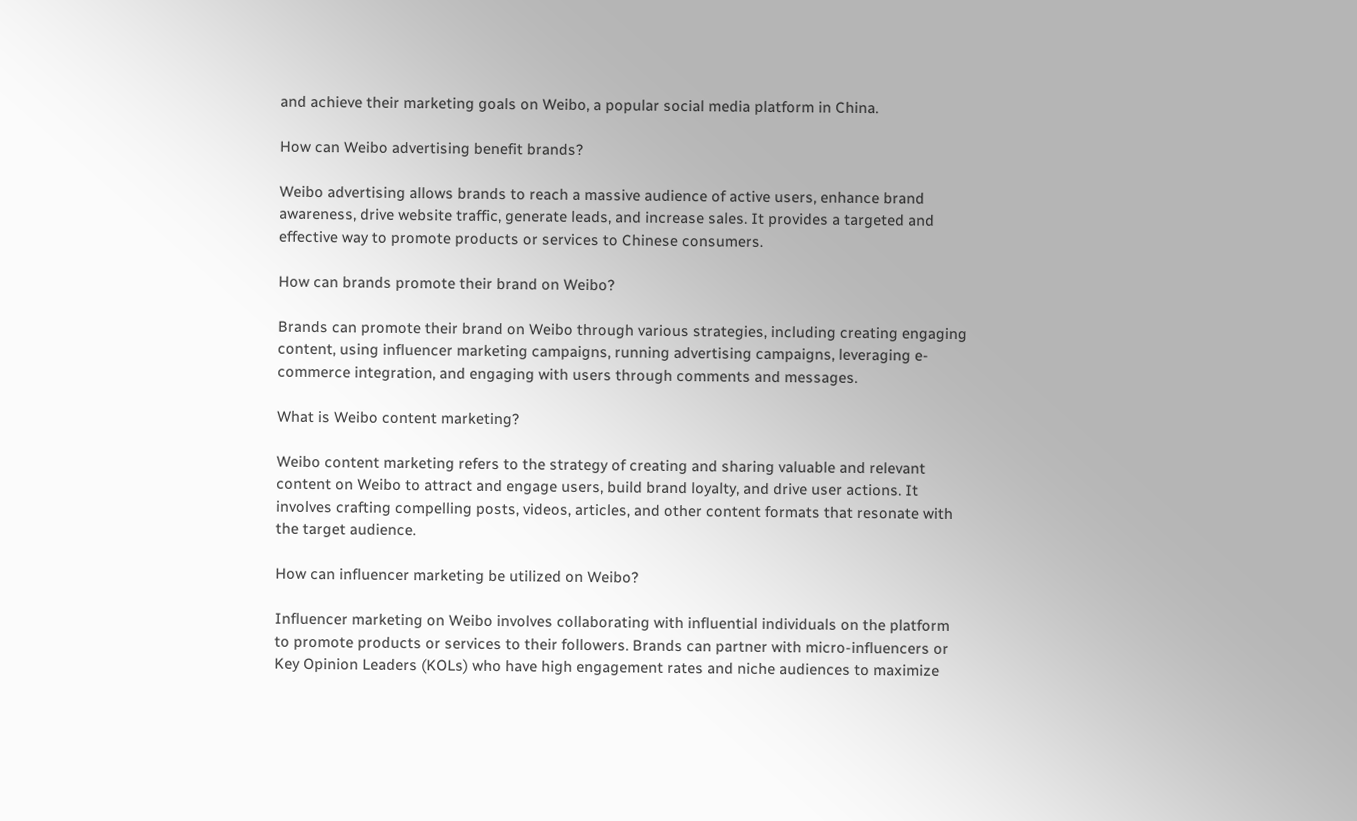and achieve their marketing goals on Weibo, a popular social media platform in China.

How can Weibo advertising benefit brands?

Weibo advertising allows brands to reach a massive audience of active users, enhance brand awareness, drive website traffic, generate leads, and increase sales. It provides a targeted and effective way to promote products or services to Chinese consumers.

How can brands promote their brand on Weibo?

Brands can promote their brand on Weibo through various strategies, including creating engaging content, using influencer marketing campaigns, running advertising campaigns, leveraging e-commerce integration, and engaging with users through comments and messages.

What is Weibo content marketing?

Weibo content marketing refers to the strategy of creating and sharing valuable and relevant content on Weibo to attract and engage users, build brand loyalty, and drive user actions. It involves crafting compelling posts, videos, articles, and other content formats that resonate with the target audience.

How can influencer marketing be utilized on Weibo?

Influencer marketing on Weibo involves collaborating with influential individuals on the platform to promote products or services to their followers. Brands can partner with micro-influencers or Key Opinion Leaders (KOLs) who have high engagement rates and niche audiences to maximize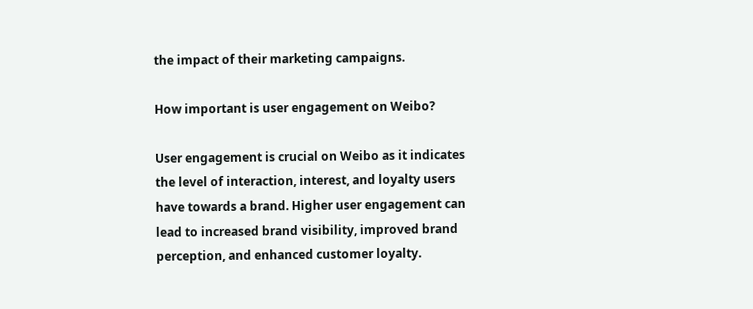the impact of their marketing campaigns.

How important is user engagement on Weibo?

User engagement is crucial on Weibo as it indicates the level of interaction, interest, and loyalty users have towards a brand. Higher user engagement can lead to increased brand visibility, improved brand perception, and enhanced customer loyalty.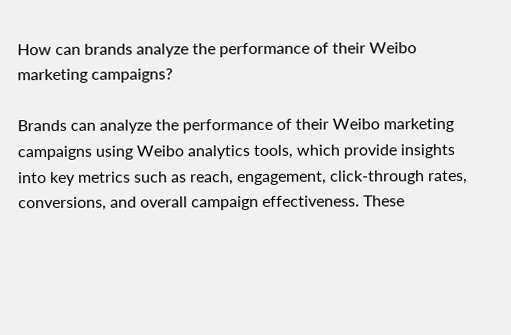How can brands analyze the performance of their Weibo marketing campaigns?

Brands can analyze the performance of their Weibo marketing campaigns using Weibo analytics tools, which provide insights into key metrics such as reach, engagement, click-through rates, conversions, and overall campaign effectiveness. These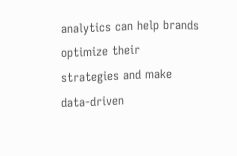analytics can help brands optimize their strategies and make data-driven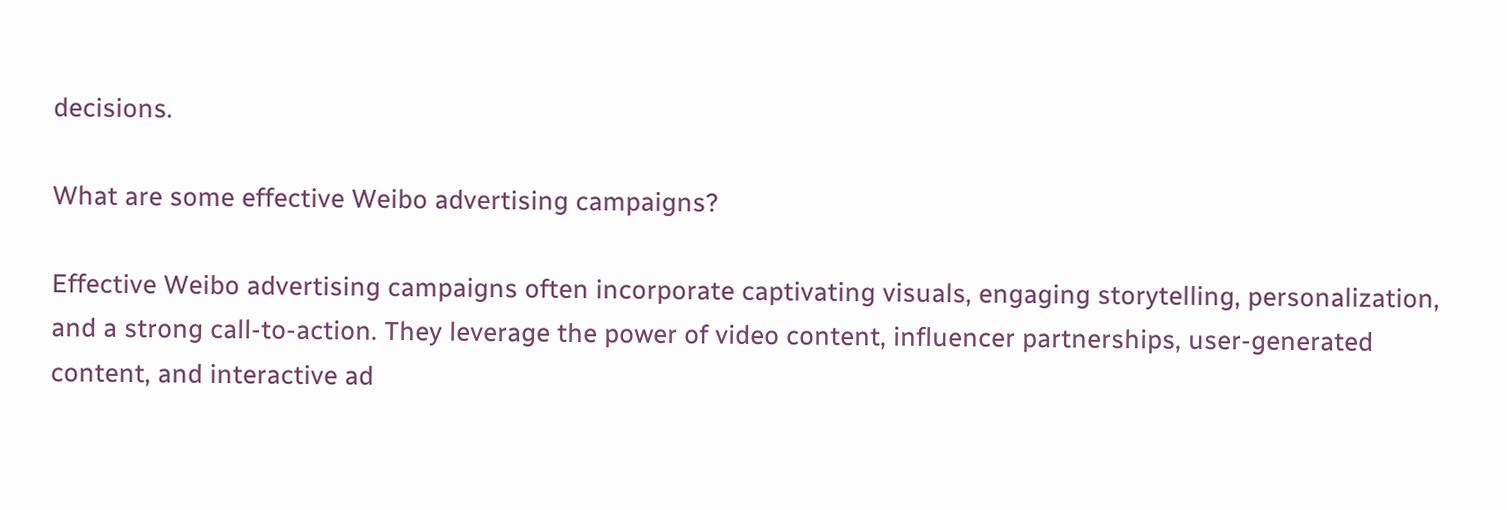decisions.

What are some effective Weibo advertising campaigns?

Effective Weibo advertising campaigns often incorporate captivating visuals, engaging storytelling, personalization, and a strong call-to-action. They leverage the power of video content, influencer partnerships, user-generated content, and interactive ad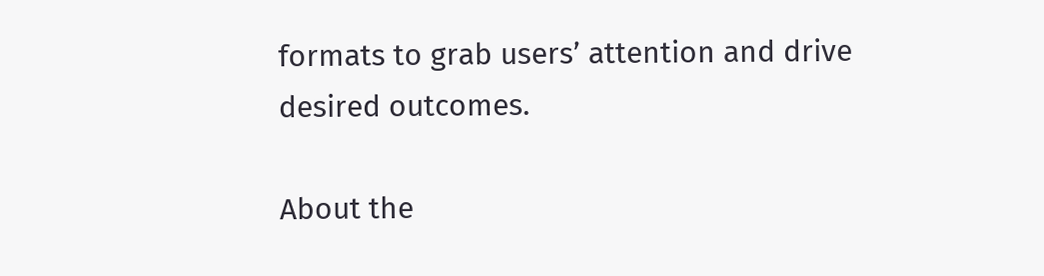formats to grab users’ attention and drive desired outcomes.

About the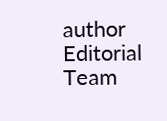author
Editorial Team